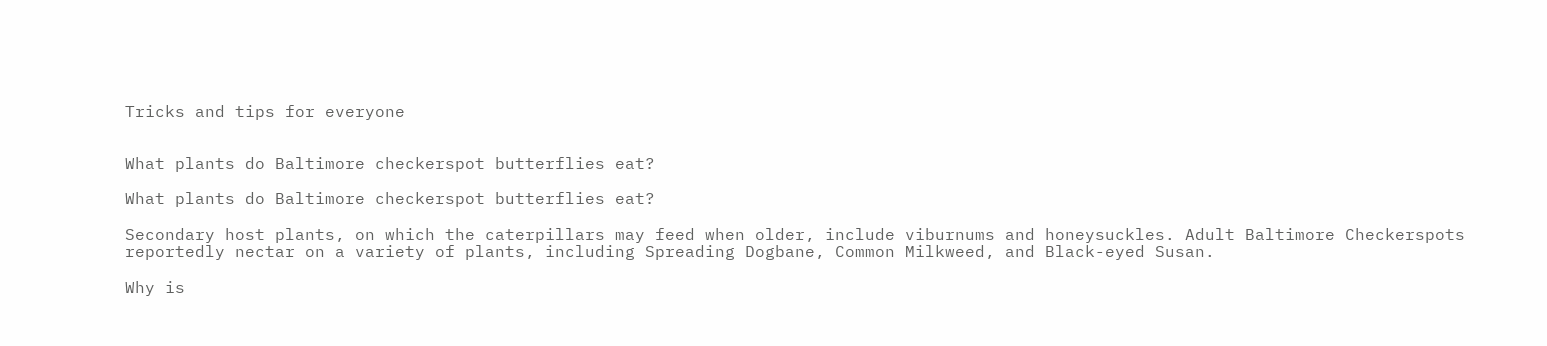Tricks and tips for everyone


What plants do Baltimore checkerspot butterflies eat?

What plants do Baltimore checkerspot butterflies eat?

Secondary host plants, on which the caterpillars may feed when older, include viburnums and honeysuckles. Adult Baltimore Checkerspots reportedly nectar on a variety of plants, including Spreading Dogbane, Common Milkweed, and Black-eyed Susan.

Why is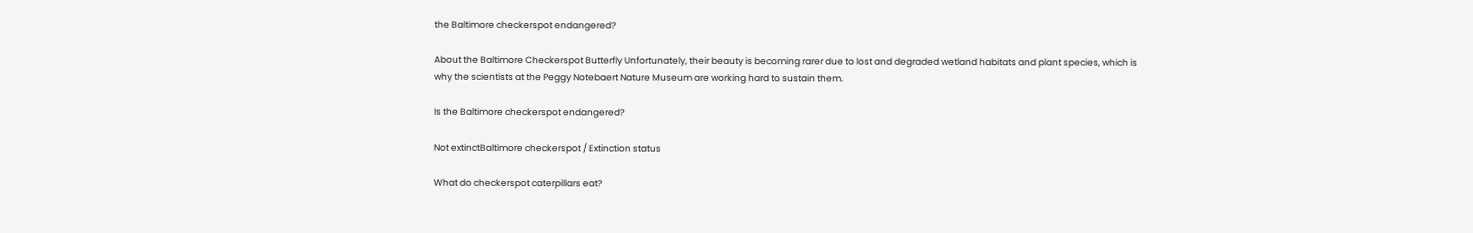the Baltimore checkerspot endangered?

About the Baltimore Checkerspot Butterfly Unfortunately, their beauty is becoming rarer due to lost and degraded wetland habitats and plant species, which is why the scientists at the Peggy Notebaert Nature Museum are working hard to sustain them.

Is the Baltimore checkerspot endangered?

Not extinctBaltimore checkerspot / Extinction status

What do checkerspot caterpillars eat?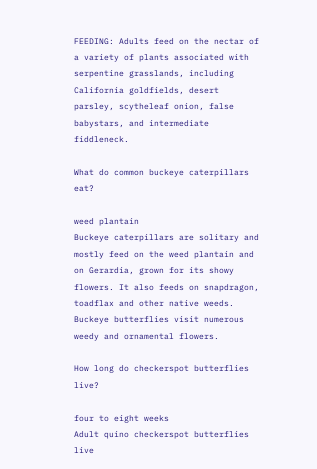FEEDING: Adults feed on the nectar of a variety of plants associated with serpentine grasslands, including California goldfields, desert parsley, scytheleaf onion, false babystars, and intermediate fiddleneck.

What do common buckeye caterpillars eat?

weed plantain
Buckeye caterpillars are solitary and mostly feed on the weed plantain and on Gerardia, grown for its showy flowers. It also feeds on snapdragon, toadflax and other native weeds. Buckeye butterflies visit numerous weedy and ornamental flowers.

How long do checkerspot butterflies live?

four to eight weeks
Adult quino checkerspot butterflies live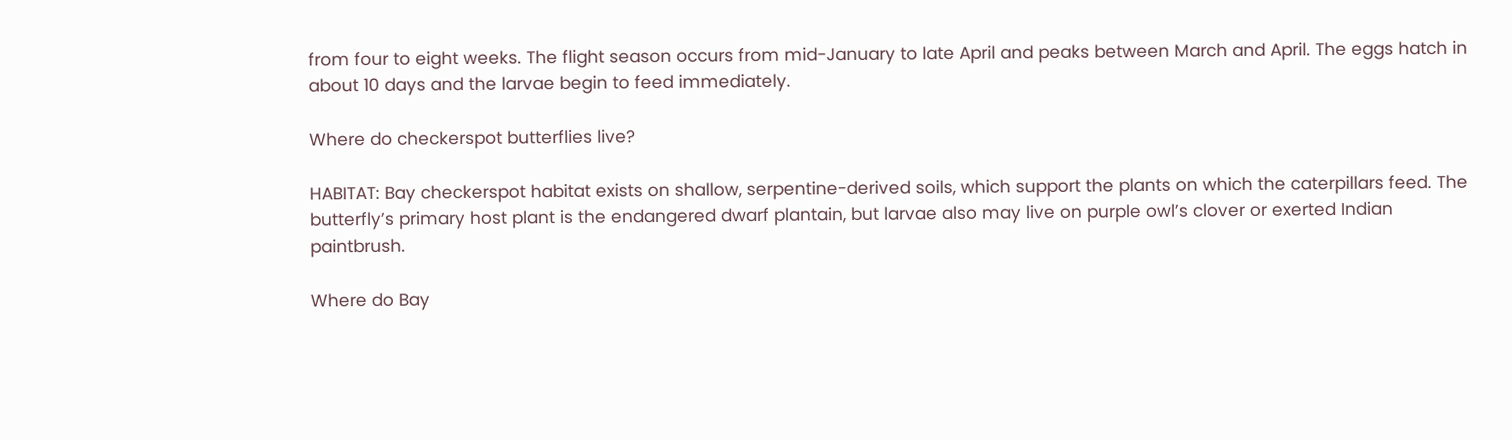from four to eight weeks. The flight season occurs from mid-January to late April and peaks between March and April. The eggs hatch in about 10 days and the larvae begin to feed immediately.

Where do checkerspot butterflies live?

HABITAT: Bay checkerspot habitat exists on shallow, serpentine-derived soils, which support the plants on which the caterpillars feed. The butterfly’s primary host plant is the endangered dwarf plantain, but larvae also may live on purple owl’s clover or exerted Indian paintbrush.

Where do Bay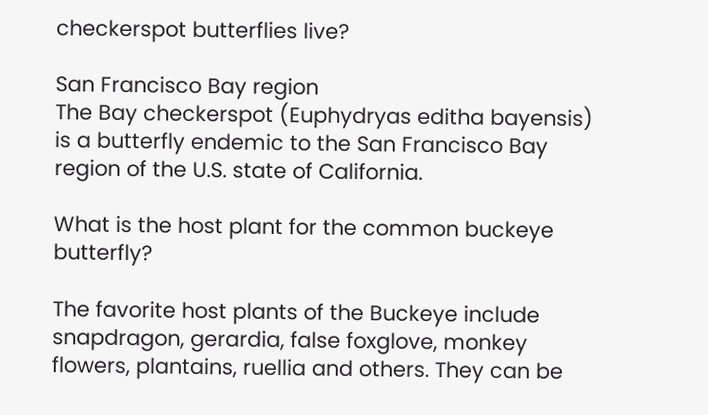checkerspot butterflies live?

San Francisco Bay region
The Bay checkerspot (Euphydryas editha bayensis) is a butterfly endemic to the San Francisco Bay region of the U.S. state of California.

What is the host plant for the common buckeye butterfly?

The favorite host plants of the Buckeye include snapdragon, gerardia, false foxglove, monkey flowers, plantains, ruellia and others. They can be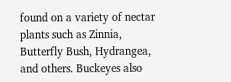found on a variety of nectar plants such as Zinnia, Butterfly Bush, Hydrangea, and others. Buckeyes also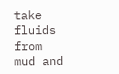take fluids from mud and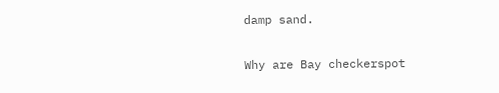damp sand.

Why are Bay checkerspot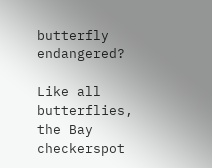butterfly endangered?

Like all butterflies, the Bay checkerspot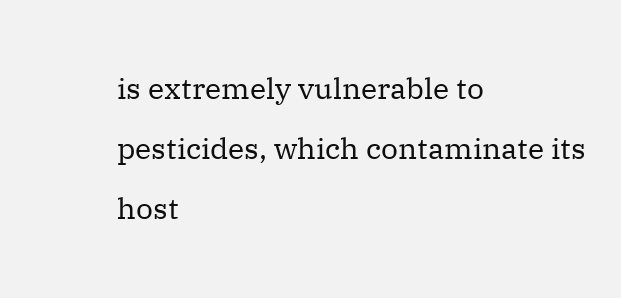is extremely vulnerable to pesticides, which contaminate its host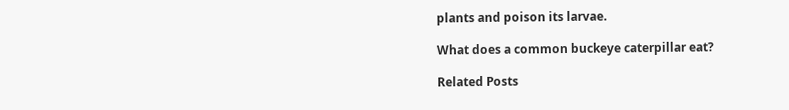plants and poison its larvae.

What does a common buckeye caterpillar eat?

Related Posts